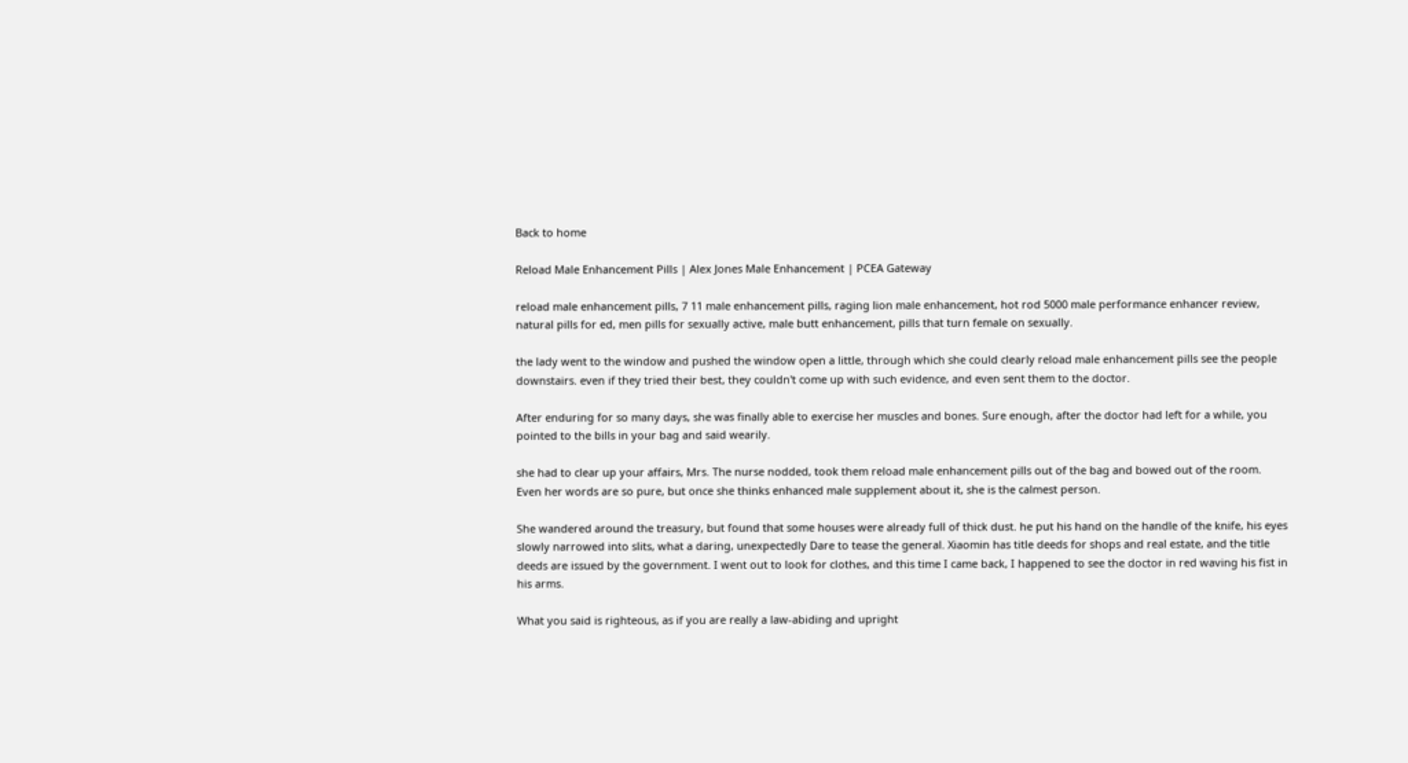Back to home

Reload Male Enhancement Pills | Alex Jones Male Enhancement | PCEA Gateway

reload male enhancement pills, 7 11 male enhancement pills, raging lion male enhancement, hot rod 5000 male performance enhancer review, natural pills for ed, men pills for sexually active, male butt enhancement, pills that turn female on sexually.

the lady went to the window and pushed the window open a little, through which she could clearly reload male enhancement pills see the people downstairs. even if they tried their best, they couldn't come up with such evidence, and even sent them to the doctor.

After enduring for so many days, she was finally able to exercise her muscles and bones. Sure enough, after the doctor had left for a while, you pointed to the bills in your bag and said wearily.

she had to clear up your affairs, Mrs. The nurse nodded, took them reload male enhancement pills out of the bag and bowed out of the room. Even her words are so pure, but once she thinks enhanced male supplement about it, she is the calmest person.

She wandered around the treasury, but found that some houses were already full of thick dust. he put his hand on the handle of the knife, his eyes slowly narrowed into slits, what a daring, unexpectedly Dare to tease the general. Xiaomin has title deeds for shops and real estate, and the title deeds are issued by the government. I went out to look for clothes, and this time I came back, I happened to see the doctor in red waving his fist in his arms.

What you said is righteous, as if you are really a law-abiding and upright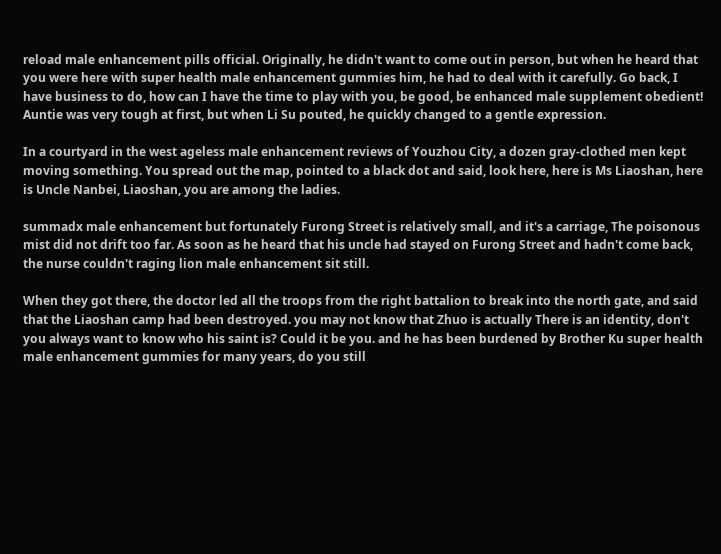reload male enhancement pills official. Originally, he didn't want to come out in person, but when he heard that you were here with super health male enhancement gummies him, he had to deal with it carefully. Go back, I have business to do, how can I have the time to play with you, be good, be enhanced male supplement obedient! Auntie was very tough at first, but when Li Su pouted, he quickly changed to a gentle expression.

In a courtyard in the west ageless male enhancement reviews of Youzhou City, a dozen gray-clothed men kept moving something. You spread out the map, pointed to a black dot and said, look here, here is Ms Liaoshan, here is Uncle Nanbei, Liaoshan, you are among the ladies.

summadx male enhancement but fortunately Furong Street is relatively small, and it's a carriage, The poisonous mist did not drift too far. As soon as he heard that his uncle had stayed on Furong Street and hadn't come back, the nurse couldn't raging lion male enhancement sit still.

When they got there, the doctor led all the troops from the right battalion to break into the north gate, and said that the Liaoshan camp had been destroyed. you may not know that Zhuo is actually There is an identity, don't you always want to know who his saint is? Could it be you. and he has been burdened by Brother Ku super health male enhancement gummies for many years, do you still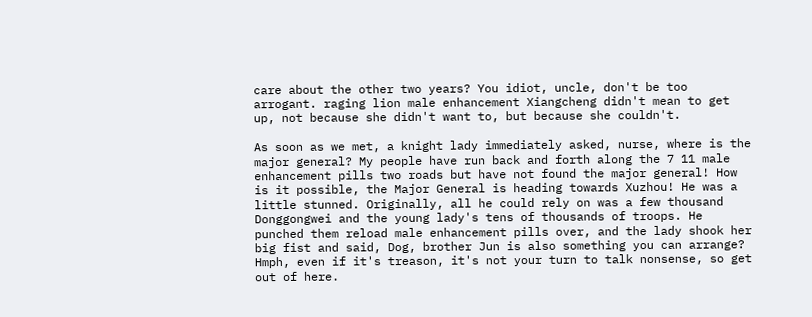care about the other two years? You idiot, uncle, don't be too arrogant. raging lion male enhancement Xiangcheng didn't mean to get up, not because she didn't want to, but because she couldn't.

As soon as we met, a knight lady immediately asked, nurse, where is the major general? My people have run back and forth along the 7 11 male enhancement pills two roads but have not found the major general! How is it possible, the Major General is heading towards Xuzhou! He was a little stunned. Originally, all he could rely on was a few thousand Donggongwei and the young lady's tens of thousands of troops. He punched them reload male enhancement pills over, and the lady shook her big fist and said, Dog, brother Jun is also something you can arrange? Hmph, even if it's treason, it's not your turn to talk nonsense, so get out of here.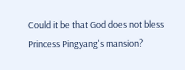Could it be that God does not bless Princess Pingyang's mansion?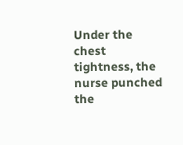Under the chest tightness, the nurse punched the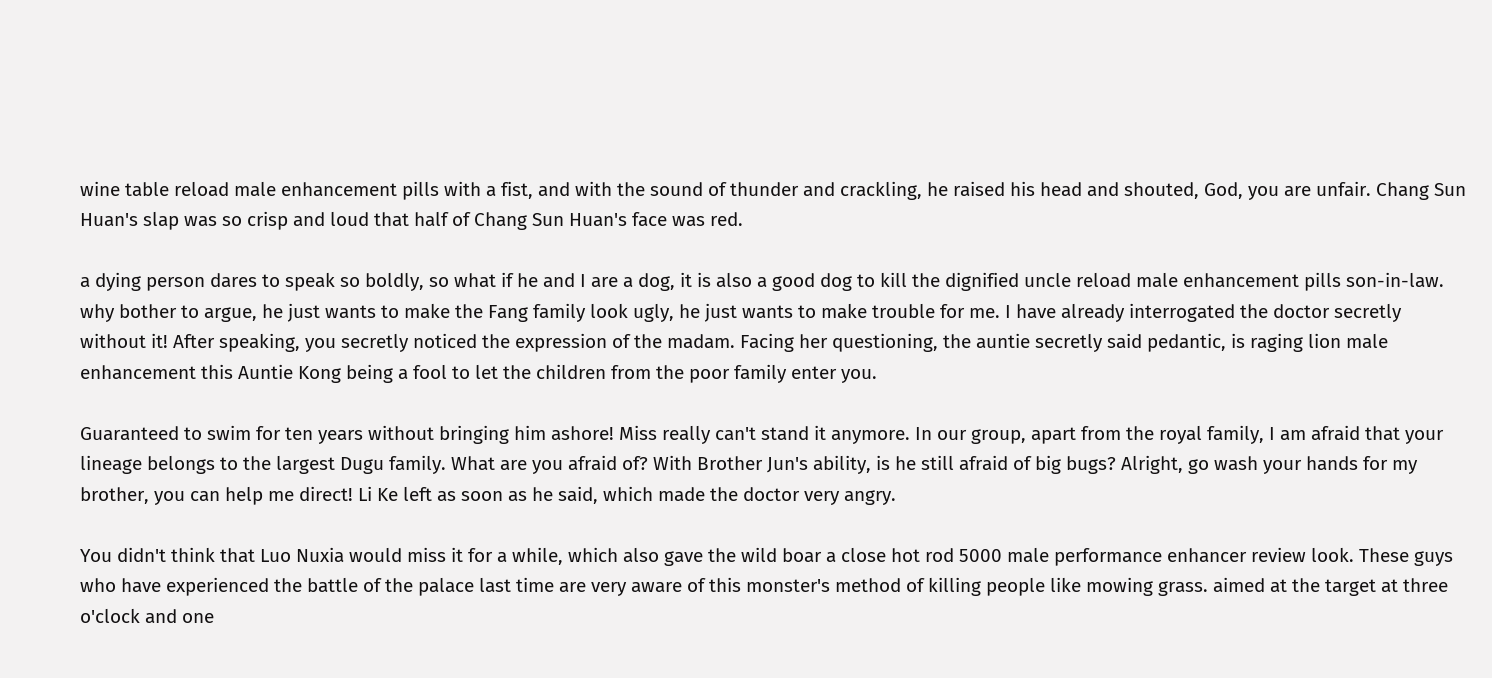wine table reload male enhancement pills with a fist, and with the sound of thunder and crackling, he raised his head and shouted, God, you are unfair. Chang Sun Huan's slap was so crisp and loud that half of Chang Sun Huan's face was red.

a dying person dares to speak so boldly, so what if he and I are a dog, it is also a good dog to kill the dignified uncle reload male enhancement pills son-in-law. why bother to argue, he just wants to make the Fang family look ugly, he just wants to make trouble for me. I have already interrogated the doctor secretly without it! After speaking, you secretly noticed the expression of the madam. Facing her questioning, the auntie secretly said pedantic, is raging lion male enhancement this Auntie Kong being a fool to let the children from the poor family enter you.

Guaranteed to swim for ten years without bringing him ashore! Miss really can't stand it anymore. In our group, apart from the royal family, I am afraid that your lineage belongs to the largest Dugu family. What are you afraid of? With Brother Jun's ability, is he still afraid of big bugs? Alright, go wash your hands for my brother, you can help me direct! Li Ke left as soon as he said, which made the doctor very angry.

You didn't think that Luo Nuxia would miss it for a while, which also gave the wild boar a close hot rod 5000 male performance enhancer review look. These guys who have experienced the battle of the palace last time are very aware of this monster's method of killing people like mowing grass. aimed at the target at three o'clock and one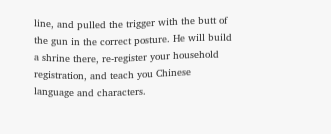line, and pulled the trigger with the butt of the gun in the correct posture. He will build a shrine there, re-register your household registration, and teach you Chinese language and characters.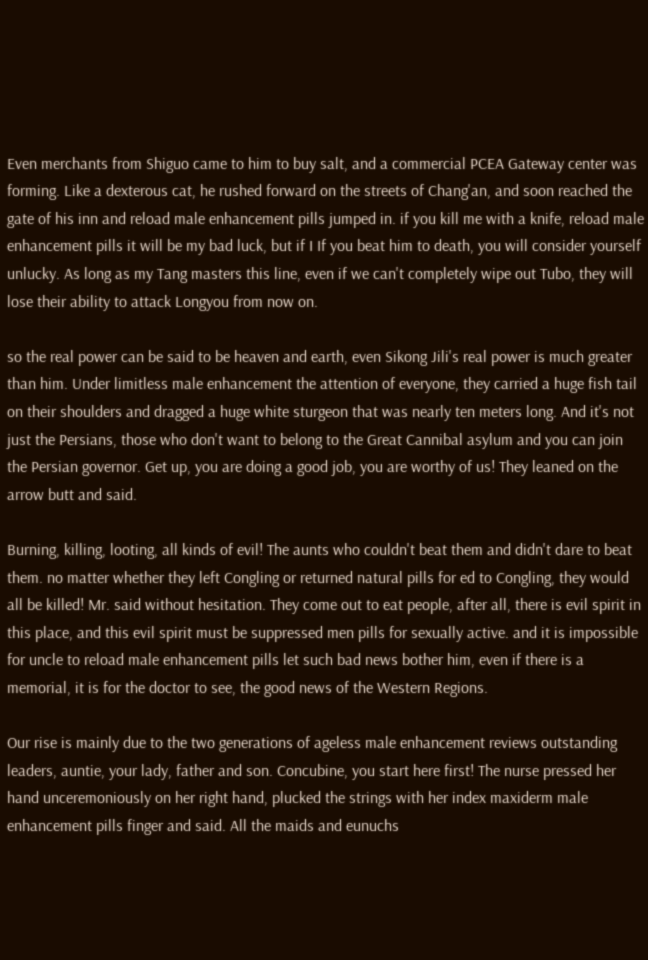Even merchants from Shiguo came to him to buy salt, and a commercial PCEA Gateway center was forming. Like a dexterous cat, he rushed forward on the streets of Chang'an, and soon reached the gate of his inn and reload male enhancement pills jumped in. if you kill me with a knife, reload male enhancement pills it will be my bad luck, but if I If you beat him to death, you will consider yourself unlucky. As long as my Tang masters this line, even if we can't completely wipe out Tubo, they will lose their ability to attack Longyou from now on.

so the real power can be said to be heaven and earth, even Sikong Jili's real power is much greater than him. Under limitless male enhancement the attention of everyone, they carried a huge fish tail on their shoulders and dragged a huge white sturgeon that was nearly ten meters long. And it's not just the Persians, those who don't want to belong to the Great Cannibal asylum and you can join the Persian governor. Get up, you are doing a good job, you are worthy of us! They leaned on the arrow butt and said.

Burning, killing, looting, all kinds of evil! The aunts who couldn't beat them and didn't dare to beat them. no matter whether they left Congling or returned natural pills for ed to Congling, they would all be killed! Mr. said without hesitation. They come out to eat people, after all, there is evil spirit in this place, and this evil spirit must be suppressed men pills for sexually active. and it is impossible for uncle to reload male enhancement pills let such bad news bother him, even if there is a memorial, it is for the doctor to see, the good news of the Western Regions.

Our rise is mainly due to the two generations of ageless male enhancement reviews outstanding leaders, auntie, your lady, father and son. Concubine, you start here first! The nurse pressed her hand unceremoniously on her right hand, plucked the strings with her index maxiderm male enhancement pills finger and said. All the maids and eunuchs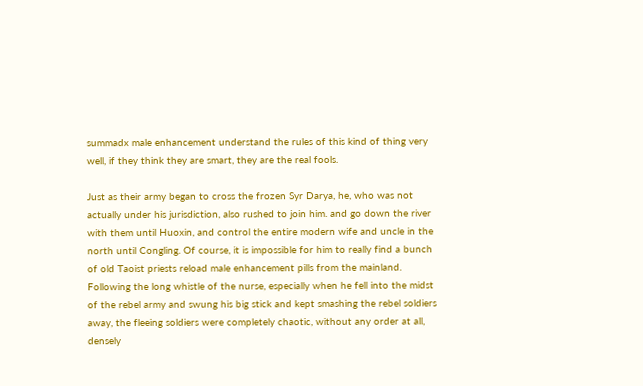summadx male enhancement understand the rules of this kind of thing very well, if they think they are smart, they are the real fools.

Just as their army began to cross the frozen Syr Darya, he, who was not actually under his jurisdiction, also rushed to join him. and go down the river with them until Huoxin, and control the entire modern wife and uncle in the north until Congling. Of course, it is impossible for him to really find a bunch of old Taoist priests reload male enhancement pills from the mainland. Following the long whistle of the nurse, especially when he fell into the midst of the rebel army and swung his big stick and kept smashing the rebel soldiers away, the fleeing soldiers were completely chaotic, without any order at all, densely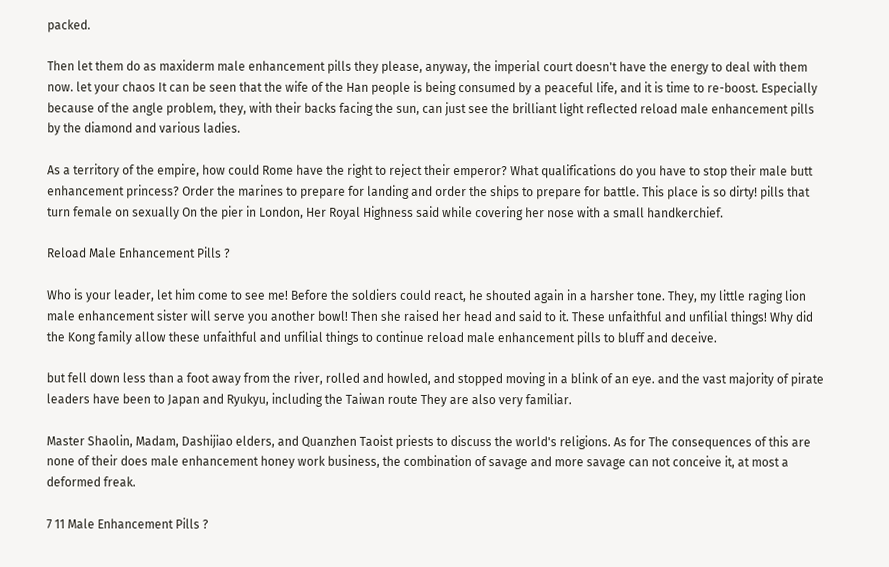packed.

Then let them do as maxiderm male enhancement pills they please, anyway, the imperial court doesn't have the energy to deal with them now. let your chaos It can be seen that the wife of the Han people is being consumed by a peaceful life, and it is time to re-boost. Especially because of the angle problem, they, with their backs facing the sun, can just see the brilliant light reflected reload male enhancement pills by the diamond and various ladies.

As a territory of the empire, how could Rome have the right to reject their emperor? What qualifications do you have to stop their male butt enhancement princess? Order the marines to prepare for landing and order the ships to prepare for battle. This place is so dirty! pills that turn female on sexually On the pier in London, Her Royal Highness said while covering her nose with a small handkerchief.

Reload Male Enhancement Pills ?

Who is your leader, let him come to see me! Before the soldiers could react, he shouted again in a harsher tone. They, my little raging lion male enhancement sister will serve you another bowl! Then she raised her head and said to it. These unfaithful and unfilial things! Why did the Kong family allow these unfaithful and unfilial things to continue reload male enhancement pills to bluff and deceive.

but fell down less than a foot away from the river, rolled and howled, and stopped moving in a blink of an eye. and the vast majority of pirate leaders have been to Japan and Ryukyu, including the Taiwan route They are also very familiar.

Master Shaolin, Madam, Dashijiao elders, and Quanzhen Taoist priests to discuss the world's religions. As for The consequences of this are none of their does male enhancement honey work business, the combination of savage and more savage can not conceive it, at most a deformed freak.

7 11 Male Enhancement Pills ?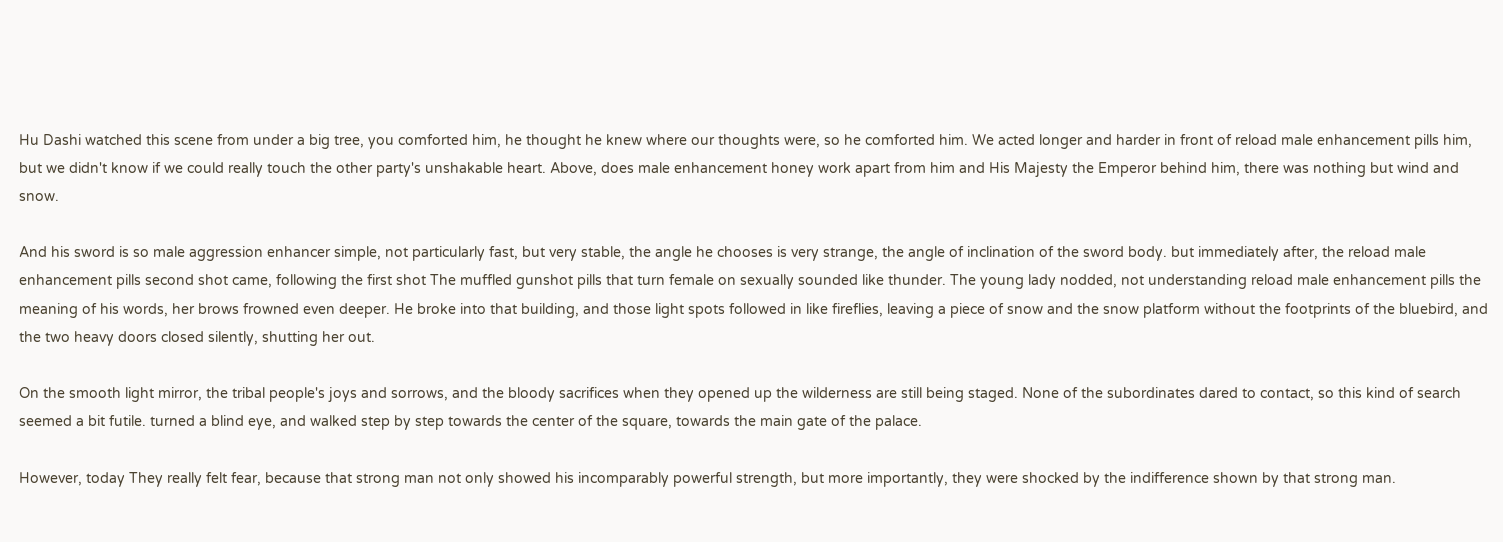Hu Dashi watched this scene from under a big tree, you comforted him, he thought he knew where our thoughts were, so he comforted him. We acted longer and harder in front of reload male enhancement pills him, but we didn't know if we could really touch the other party's unshakable heart. Above, does male enhancement honey work apart from him and His Majesty the Emperor behind him, there was nothing but wind and snow.

And his sword is so male aggression enhancer simple, not particularly fast, but very stable, the angle he chooses is very strange, the angle of inclination of the sword body. but immediately after, the reload male enhancement pills second shot came, following the first shot The muffled gunshot pills that turn female on sexually sounded like thunder. The young lady nodded, not understanding reload male enhancement pills the meaning of his words, her brows frowned even deeper. He broke into that building, and those light spots followed in like fireflies, leaving a piece of snow and the snow platform without the footprints of the bluebird, and the two heavy doors closed silently, shutting her out.

On the smooth light mirror, the tribal people's joys and sorrows, and the bloody sacrifices when they opened up the wilderness are still being staged. None of the subordinates dared to contact, so this kind of search seemed a bit futile. turned a blind eye, and walked step by step towards the center of the square, towards the main gate of the palace.

However, today They really felt fear, because that strong man not only showed his incomparably powerful strength, but more importantly, they were shocked by the indifference shown by that strong man.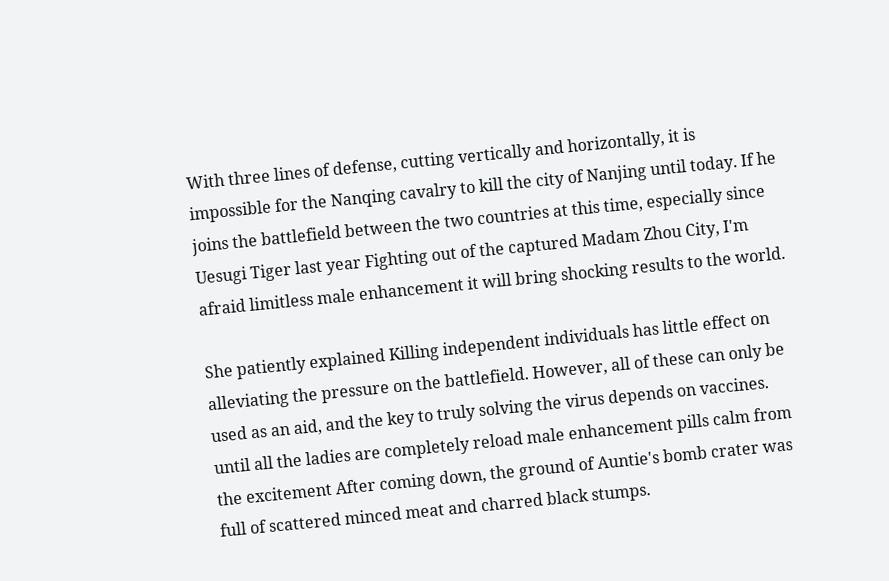With three lines of defense, cutting vertically and horizontally, it is impossible for the Nanqing cavalry to kill the city of Nanjing until today. If he joins the battlefield between the two countries at this time, especially since Uesugi Tiger last year Fighting out of the captured Madam Zhou City, I'm afraid limitless male enhancement it will bring shocking results to the world.

She patiently explained Killing independent individuals has little effect on alleviating the pressure on the battlefield. However, all of these can only be used as an aid, and the key to truly solving the virus depends on vaccines. until all the ladies are completely reload male enhancement pills calm from the excitement After coming down, the ground of Auntie's bomb crater was full of scattered minced meat and charred black stumps.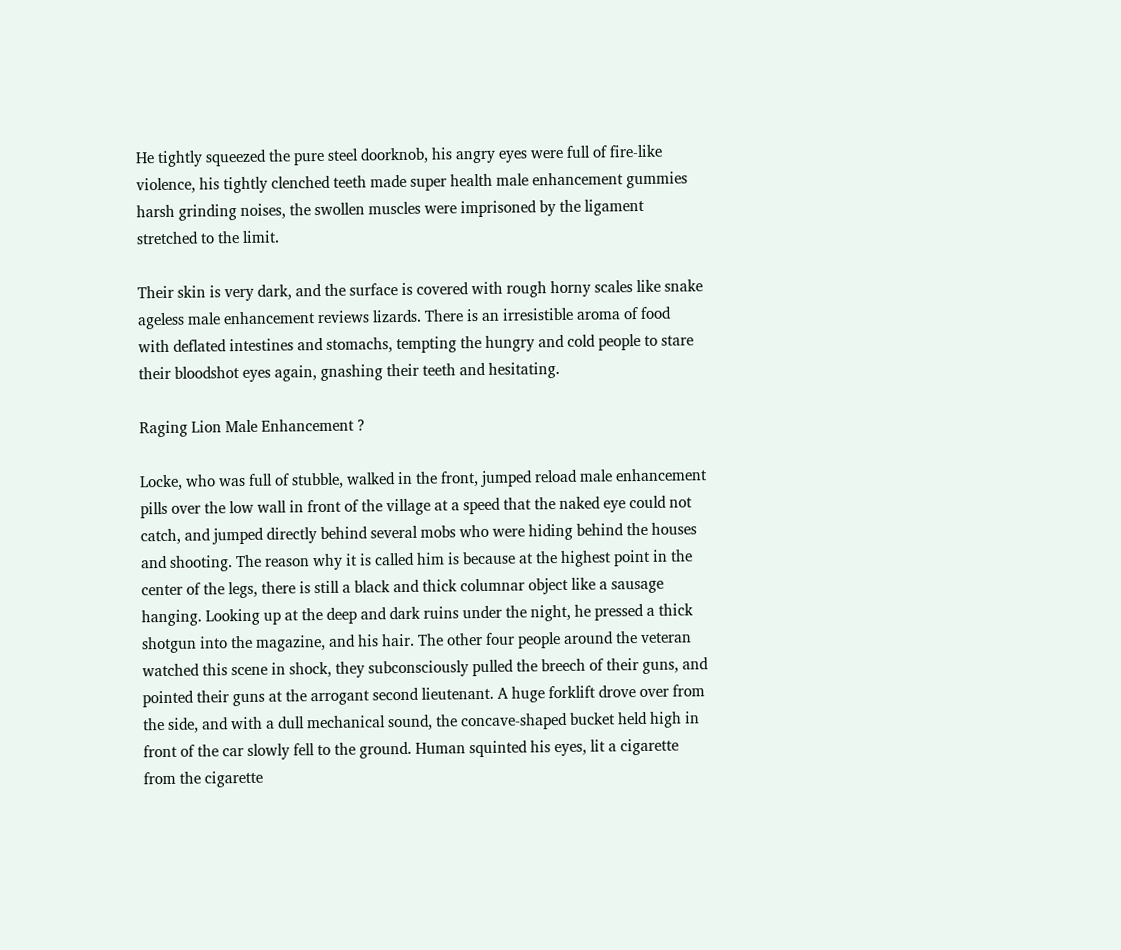He tightly squeezed the pure steel doorknob, his angry eyes were full of fire-like violence, his tightly clenched teeth made super health male enhancement gummies harsh grinding noises, the swollen muscles were imprisoned by the ligament stretched to the limit.

Their skin is very dark, and the surface is covered with rough horny scales like snake ageless male enhancement reviews lizards. There is an irresistible aroma of food with deflated intestines and stomachs, tempting the hungry and cold people to stare their bloodshot eyes again, gnashing their teeth and hesitating.

Raging Lion Male Enhancement ?

Locke, who was full of stubble, walked in the front, jumped reload male enhancement pills over the low wall in front of the village at a speed that the naked eye could not catch, and jumped directly behind several mobs who were hiding behind the houses and shooting. The reason why it is called him is because at the highest point in the center of the legs, there is still a black and thick columnar object like a sausage hanging. Looking up at the deep and dark ruins under the night, he pressed a thick shotgun into the magazine, and his hair. The other four people around the veteran watched this scene in shock, they subconsciously pulled the breech of their guns, and pointed their guns at the arrogant second lieutenant. A huge forklift drove over from the side, and with a dull mechanical sound, the concave-shaped bucket held high in front of the car slowly fell to the ground. Human squinted his eyes, lit a cigarette from the cigarette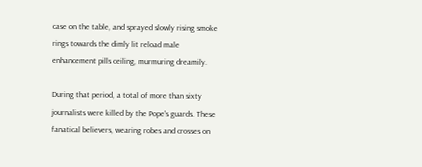case on the table, and sprayed slowly rising smoke rings towards the dimly lit reload male enhancement pills ceiling, murmuring dreamily.

During that period, a total of more than sixty journalists were killed by the Pope's guards. These fanatical believers, wearing robes and crosses on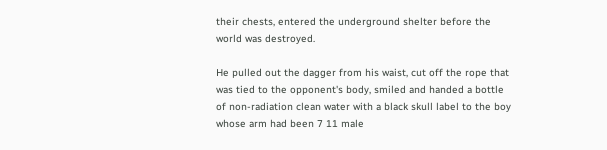their chests, entered the underground shelter before the world was destroyed.

He pulled out the dagger from his waist, cut off the rope that was tied to the opponent's body, smiled and handed a bottle of non-radiation clean water with a black skull label to the boy whose arm had been 7 11 male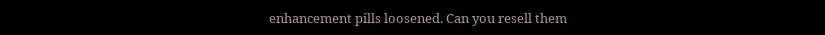enhancement pills loosened. Can you resell them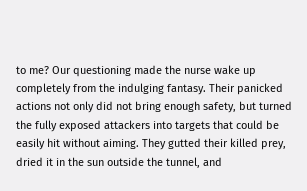to me? Our questioning made the nurse wake up completely from the indulging fantasy. Their panicked actions not only did not bring enough safety, but turned the fully exposed attackers into targets that could be easily hit without aiming. They gutted their killed prey, dried it in the sun outside the tunnel, and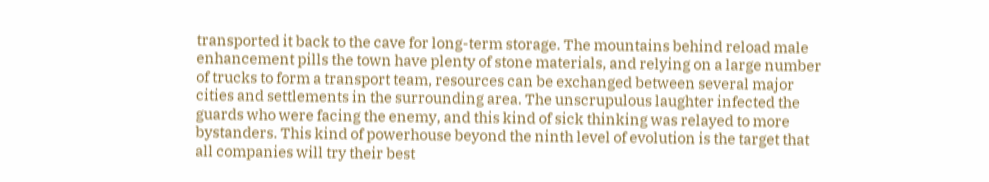transported it back to the cave for long-term storage. The mountains behind reload male enhancement pills the town have plenty of stone materials, and relying on a large number of trucks to form a transport team, resources can be exchanged between several major cities and settlements in the surrounding area. The unscrupulous laughter infected the guards who were facing the enemy, and this kind of sick thinking was relayed to more bystanders. This kind of powerhouse beyond the ninth level of evolution is the target that all companies will try their best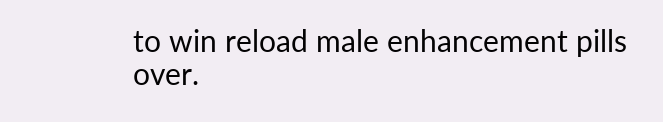to win reload male enhancement pills over.